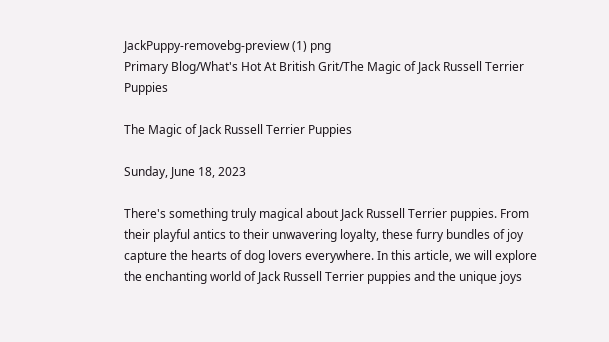JackPuppy-removebg-preview (1) png
Primary Blog/What's Hot At British Grit/The Magic of Jack Russell Terrier Puppies

The Magic of Jack Russell Terrier Puppies

Sunday, June 18, 2023

There's something truly magical about Jack Russell Terrier puppies. From their playful antics to their unwavering loyalty, these furry bundles of joy capture the hearts of dog lovers everywhere. In this article, we will explore the enchanting world of Jack Russell Terrier puppies and the unique joys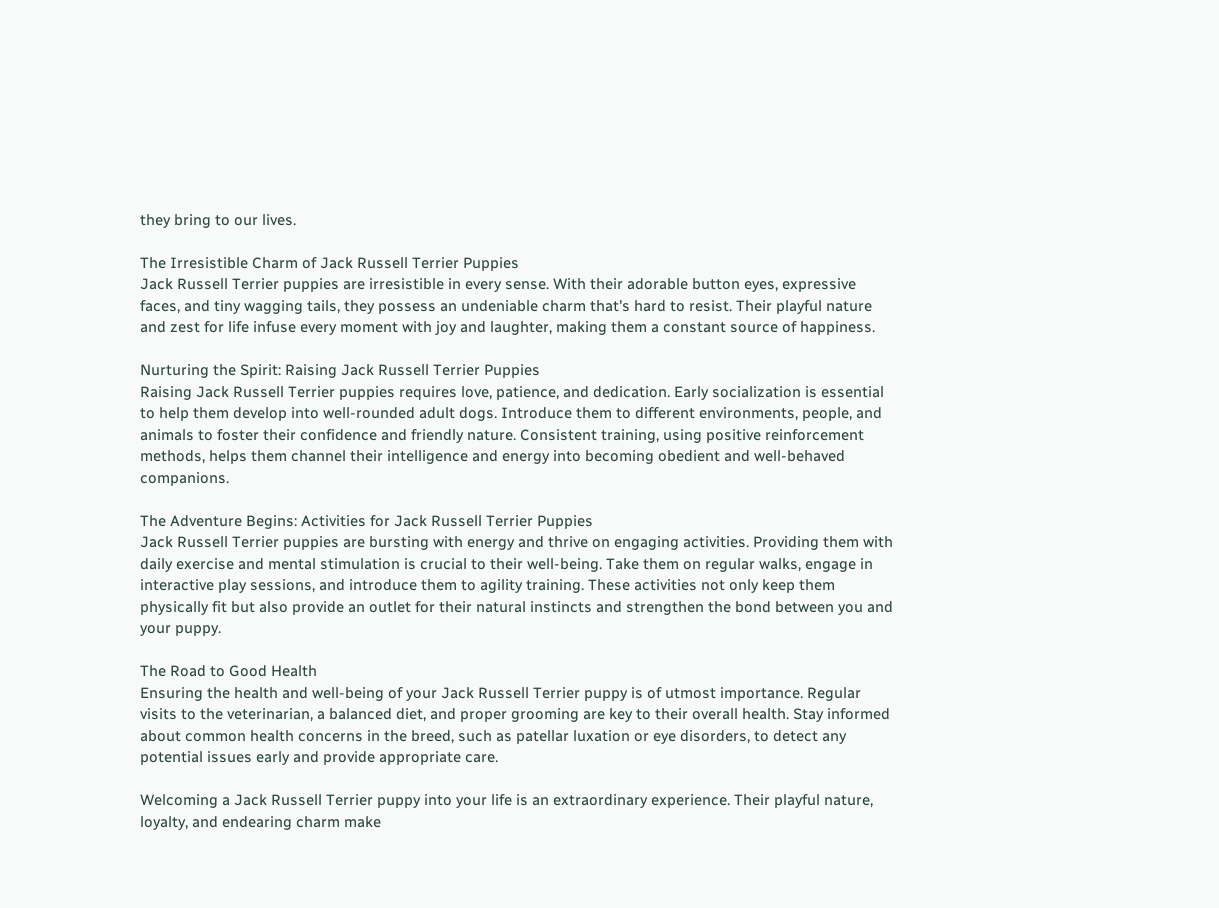they bring to our lives.

The Irresistible Charm of Jack Russell Terrier Puppies
Jack Russell Terrier puppies are irresistible in every sense. With their adorable button eyes, expressive faces, and tiny wagging tails, they possess an undeniable charm that's hard to resist. Their playful nature and zest for life infuse every moment with joy and laughter, making them a constant source of happiness.

Nurturing the Spirit: Raising Jack Russell Terrier Puppies
Raising Jack Russell Terrier puppies requires love, patience, and dedication. Early socialization is essential to help them develop into well-rounded adult dogs. Introduce them to different environments, people, and animals to foster their confidence and friendly nature. Consistent training, using positive reinforcement methods, helps them channel their intelligence and energy into becoming obedient and well-behaved companions.

The Adventure Begins: Activities for Jack Russell Terrier Puppies
Jack Russell Terrier puppies are bursting with energy and thrive on engaging activities. Providing them with daily exercise and mental stimulation is crucial to their well-being. Take them on regular walks, engage in interactive play sessions, and introduce them to agility training. These activities not only keep them physically fit but also provide an outlet for their natural instincts and strengthen the bond between you and your puppy.

The Road to Good Health
Ensuring the health and well-being of your Jack Russell Terrier puppy is of utmost importance. Regular visits to the veterinarian, a balanced diet, and proper grooming are key to their overall health. Stay informed about common health concerns in the breed, such as patellar luxation or eye disorders, to detect any potential issues early and provide appropriate care.

Welcoming a Jack Russell Terrier puppy into your life is an extraordinary experience. Their playful nature, loyalty, and endearing charm make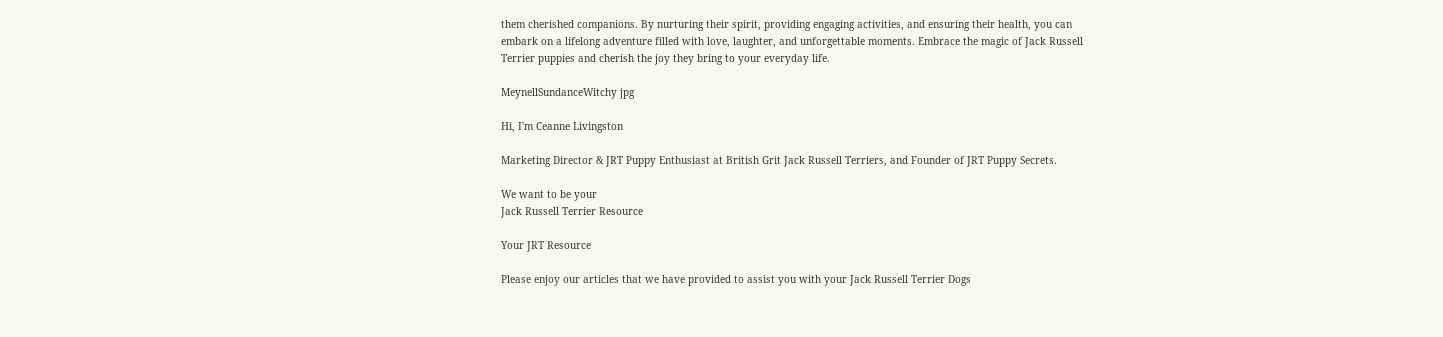them cherished companions. By nurturing their spirit, providing engaging activities, and ensuring their health, you can embark on a lifelong adventure filled with love, laughter, and unforgettable moments. Embrace the magic of Jack Russell Terrier puppies and cherish the joy they bring to your everyday life.

MeynellSundanceWitchy jpg

Hi, I'm Ceanne Livingston

Marketing Director & JRT Puppy Enthusiast at British Grit Jack Russell Terriers, and Founder of JRT Puppy Secrets.

We want to be your
Jack Russell Terrier Resource

Your JRT Resource

Please enjoy our articles that we have provided to assist you with your Jack Russell Terrier Dogs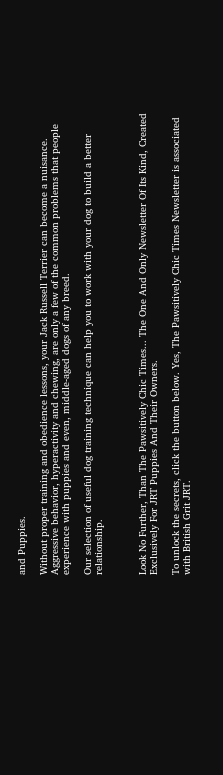and Puppies.

Without proper training and obedience lessons, your Jack Russell Terrier can become a nuisance. Aggressive behavior, hyperactivity and chewing, are only a few of the common problems that people experience with puppies and even, middle-aged dogs of any breed.

Our selection of useful dog training technique can help you to work with your dog to build a better relationship.



Look No Further, Than The Pawsitively Chic Times... The One And Only Newsletter Of Its Kind, Created Exclusively For JRT Puppies And Their Owners.

To unlock the secrets, click the button below. Yes, The Pawsitively Chic Times Newsletter is associated with British Grit JRT.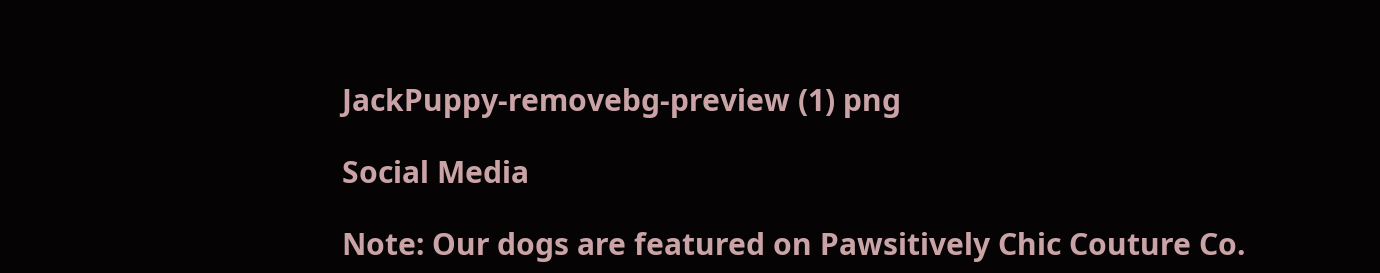JackPuppy-removebg-preview (1) png

Social Media

Note: Our dogs are featured on Pawsitively Chic Couture Co.